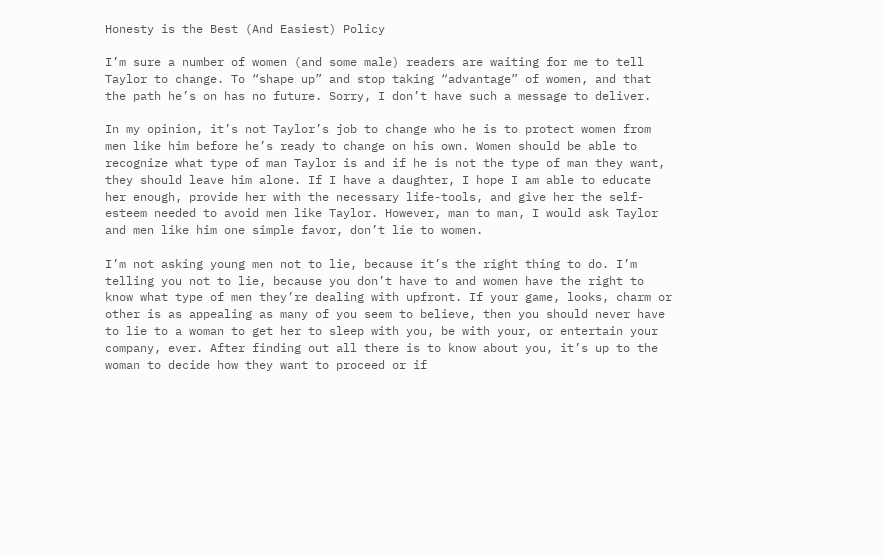Honesty is the Best (And Easiest) Policy

I’m sure a number of women (and some male) readers are waiting for me to tell Taylor to change. To “shape up” and stop taking “advantage” of women, and that the path he’s on has no future. Sorry, I don’t have such a message to deliver.

In my opinion, it’s not Taylor’s job to change who he is to protect women from men like him before he’s ready to change on his own. Women should be able to recognize what type of man Taylor is and if he is not the type of man they want, they should leave him alone. If I have a daughter, I hope I am able to educate her enough, provide her with the necessary life-tools, and give her the self-esteem needed to avoid men like Taylor. However, man to man, I would ask Taylor and men like him one simple favor, don’t lie to women.

I’m not asking young men not to lie, because it’s the right thing to do. I’m telling you not to lie, because you don’t have to and women have the right to know what type of men they’re dealing with upfront. If your game, looks, charm or other is as appealing as many of you seem to believe, then you should never have to lie to a woman to get her to sleep with you, be with your, or entertain your company, ever. After finding out all there is to know about you, it’s up to the woman to decide how they want to proceed or if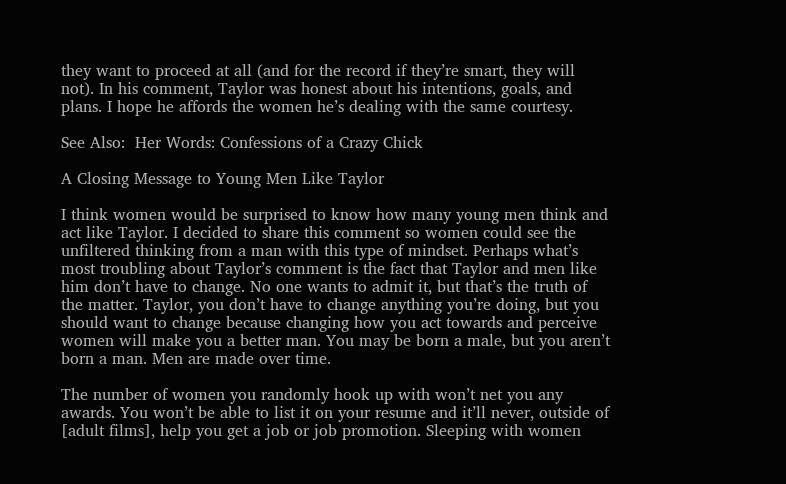they want to proceed at all (and for the record if they’re smart, they will not). In his comment, Taylor was honest about his intentions, goals, and plans. I hope he affords the women he’s dealing with the same courtesy.

See Also:  Her Words: Confessions of a Crazy Chick

A Closing Message to Young Men Like Taylor

I think women would be surprised to know how many young men think and act like Taylor. I decided to share this comment so women could see the unfiltered thinking from a man with this type of mindset. Perhaps what’s most troubling about Taylor’s comment is the fact that Taylor and men like him don’t have to change. No one wants to admit it, but that’s the truth of the matter. Taylor, you don’t have to change anything you’re doing, but you should want to change because changing how you act towards and perceive women will make you a better man. You may be born a male, but you aren’t born a man. Men are made over time.

The number of women you randomly hook up with won’t net you any awards. You won’t be able to list it on your resume and it’ll never, outside of [adult films], help you get a job or job promotion. Sleeping with women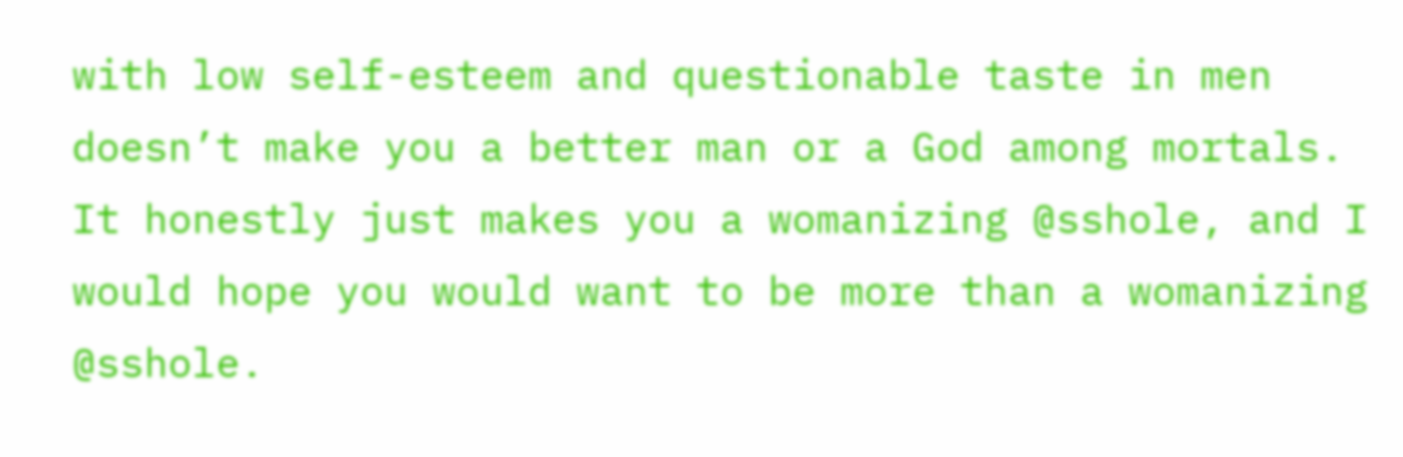with low self-esteem and questionable taste in men doesn’t make you a better man or a God among mortals. It honestly just makes you a womanizing @sshole, and I would hope you would want to be more than a womanizing @sshole.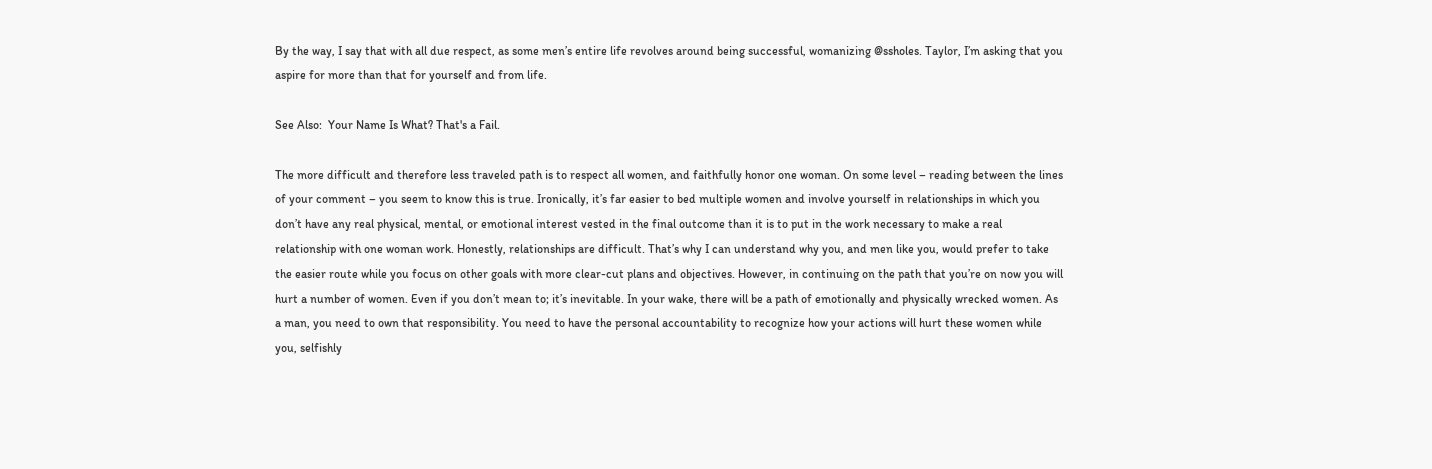By the way, I say that with all due respect, as some men’s entire life revolves around being successful, womanizing @ssholes. Taylor, I’m asking that you aspire for more than that for yourself and from life.

See Also:  Your Name Is What? That's a Fail.

The more difficult and therefore less traveled path is to respect all women, and faithfully honor one woman. On some level – reading between the lines of your comment – you seem to know this is true. Ironically, it’s far easier to bed multiple women and involve yourself in relationships in which you don’t have any real physical, mental, or emotional interest vested in the final outcome than it is to put in the work necessary to make a real relationship with one woman work. Honestly, relationships are difficult. That’s why I can understand why you, and men like you, would prefer to take the easier route while you focus on other goals with more clear-cut plans and objectives. However, in continuing on the path that you’re on now you will hurt a number of women. Even if you don’t mean to; it’s inevitable. In your wake, there will be a path of emotionally and physically wrecked women. As a man, you need to own that responsibility. You need to have the personal accountability to recognize how your actions will hurt these women while you, selfishly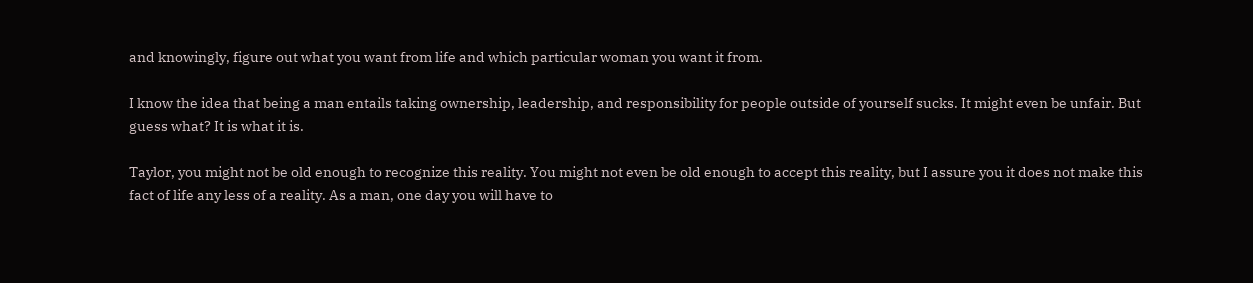and knowingly, figure out what you want from life and which particular woman you want it from.

I know the idea that being a man entails taking ownership, leadership, and responsibility for people outside of yourself sucks. It might even be unfair. But guess what? It is what it is.

Taylor, you might not be old enough to recognize this reality. You might not even be old enough to accept this reality, but I assure you it does not make this fact of life any less of a reality. As a man, one day you will have to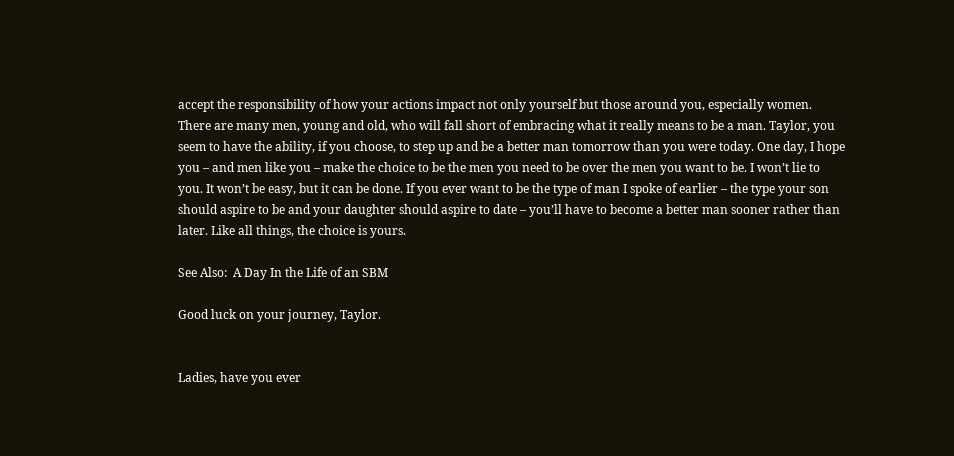accept the responsibility of how your actions impact not only yourself but those around you, especially women. There are many men, young and old, who will fall short of embracing what it really means to be a man. Taylor, you seem to have the ability, if you choose, to step up and be a better man tomorrow than you were today. One day, I hope you – and men like you – make the choice to be the men you need to be over the men you want to be. I won’t lie to you. It won’t be easy, but it can be done. If you ever want to be the type of man I spoke of earlier – the type your son should aspire to be and your daughter should aspire to date – you’ll have to become a better man sooner rather than later. Like all things, the choice is yours.

See Also:  A Day In the Life of an SBM

Good luck on your journey, Taylor.


Ladies, have you ever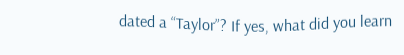dated a “Taylor”? If yes, what did you learn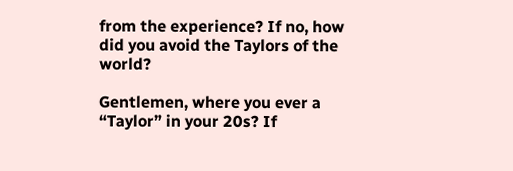from the experience? If no, how did you avoid the Taylors of the world?

Gentlemen, where you ever a “Taylor” in your 20s? If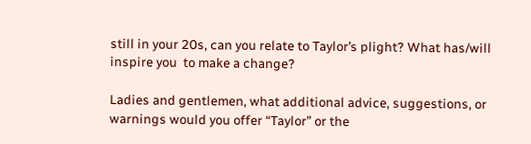still in your 20s, can you relate to Taylor’s plight? What has/will inspire you  to make a change?

Ladies and gentlemen, what additional advice, suggestions, or warnings would you offer “Taylor” or the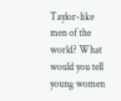Taylor-like men of the world? What would you tell young women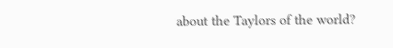about the Taylors of the world?